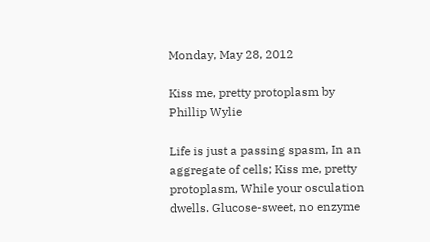Monday, May 28, 2012

Kiss me, pretty protoplasm by Phillip Wylie

Life is just a passing spasm, In an aggregate of cells; Kiss me, pretty protoplasm, While your osculation dwells. Glucose-sweet, no enzyme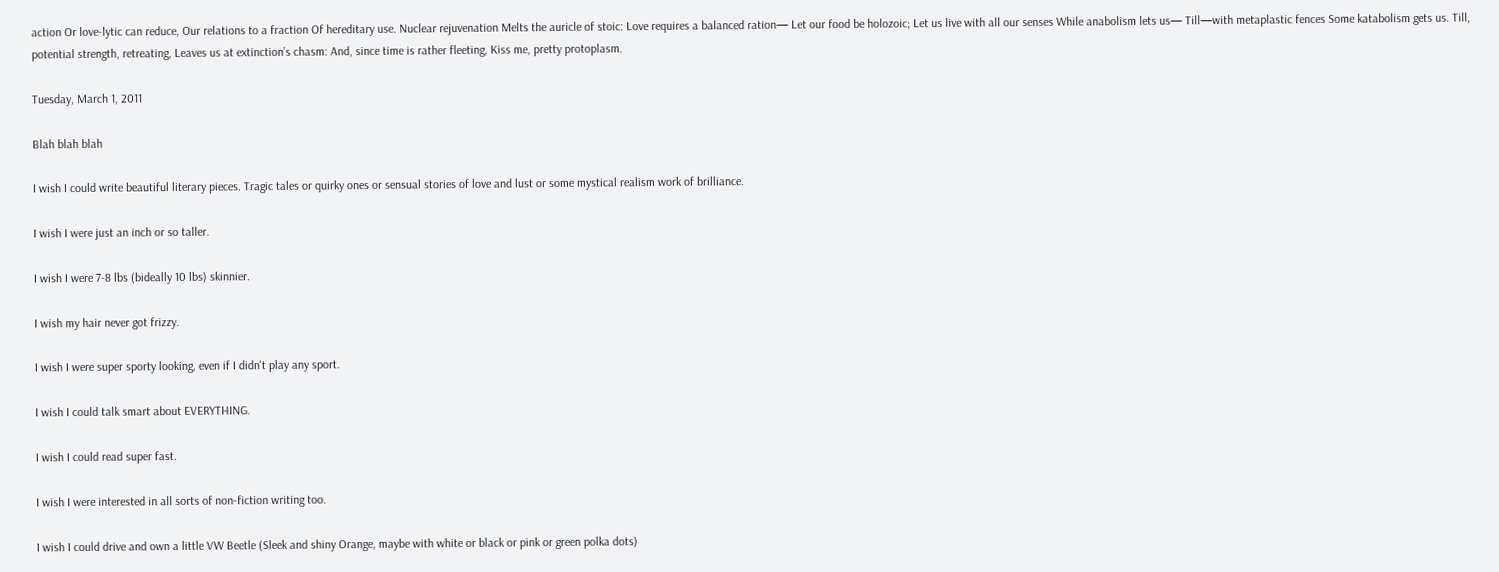action Or love-lytic can reduce, Our relations to a fraction Of hereditary use. Nuclear rejuvenation Melts the auricle of stoic: Love requires a balanced ration— Let our food be holozoic; Let us live with all our senses While anabolism lets us— Till—with metaplastic fences Some katabolism gets us. Till, potential strength, retreating, Leaves us at extinction’s chasm: And, since time is rather fleeting, Kiss me, pretty protoplasm.

Tuesday, March 1, 2011

Blah blah blah

I wish I could write beautiful literary pieces. Tragic tales or quirky ones or sensual stories of love and lust or some mystical realism work of brilliance.

I wish I were just an inch or so taller.

I wish I were 7-8 lbs (bideally 10 lbs) skinnier.

I wish my hair never got frizzy.

I wish I were super sporty looking, even if I didn't play any sport.

I wish I could talk smart about EVERYTHING.

I wish I could read super fast.

I wish I were interested in all sorts of non-fiction writing too.

I wish I could drive and own a little VW Beetle (Sleek and shiny Orange, maybe with white or black or pink or green polka dots)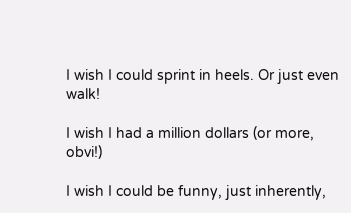I wish I could sprint in heels. Or just even walk!

I wish I had a million dollars (or more, obvi!)

I wish I could be funny, just inherently,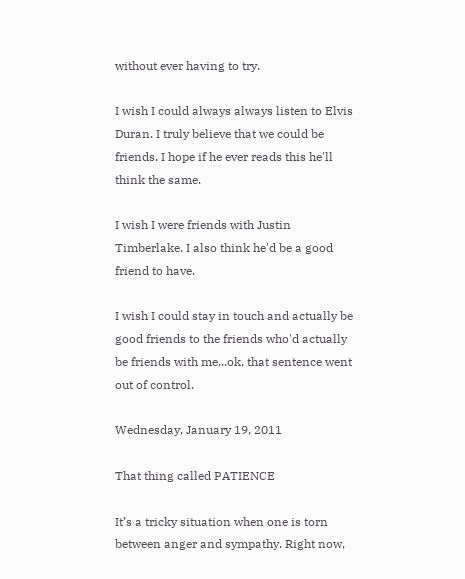without ever having to try.

I wish I could always always listen to Elvis Duran. I truly believe that we could be friends. I hope if he ever reads this he'll think the same.

I wish I were friends with Justin Timberlake. I also think he'd be a good friend to have.

I wish I could stay in touch and actually be good friends to the friends who'd actually be friends with me...ok, that sentence went out of control.

Wednesday, January 19, 2011

That thing called PATIENCE

It’s a tricky situation when one is torn between anger and sympathy. Right now,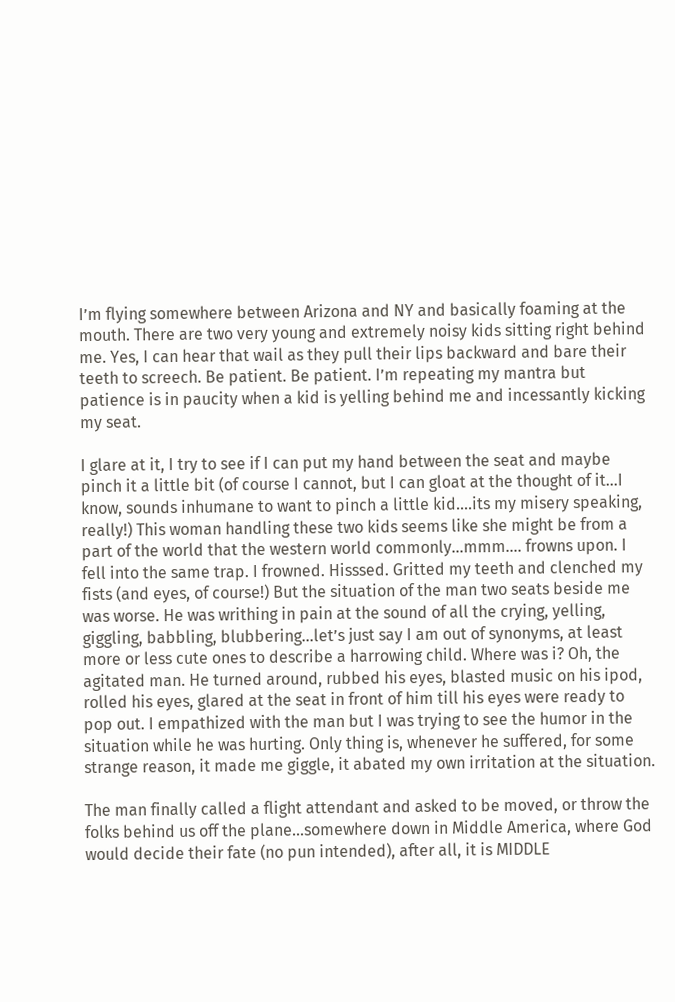I’m flying somewhere between Arizona and NY and basically foaming at the mouth. There are two very young and extremely noisy kids sitting right behind me. Yes, I can hear that wail as they pull their lips backward and bare their teeth to screech. Be patient. Be patient. I’m repeating my mantra but patience is in paucity when a kid is yelling behind me and incessantly kicking my seat.

I glare at it, I try to see if I can put my hand between the seat and maybe pinch it a little bit (of course I cannot, but I can gloat at the thought of it…I know, sounds inhumane to want to pinch a little kid….its my misery speaking, really!) This woman handling these two kids seems like she might be from a part of the world that the western world commonly…mmm…. frowns upon. I fell into the same trap. I frowned. Hisssed. Gritted my teeth and clenched my fists (and eyes, of course!) But the situation of the man two seats beside me was worse. He was writhing in pain at the sound of all the crying, yelling, giggling, babbling, blubbering...let’s just say I am out of synonyms, at least more or less cute ones to describe a harrowing child. Where was i? Oh, the agitated man. He turned around, rubbed his eyes, blasted music on his ipod, rolled his eyes, glared at the seat in front of him till his eyes were ready to pop out. I empathized with the man but I was trying to see the humor in the situation while he was hurting. Only thing is, whenever he suffered, for some strange reason, it made me giggle, it abated my own irritation at the situation.

The man finally called a flight attendant and asked to be moved, or throw the folks behind us off the plane…somewhere down in Middle America, where God would decide their fate (no pun intended), after all, it is MIDDLE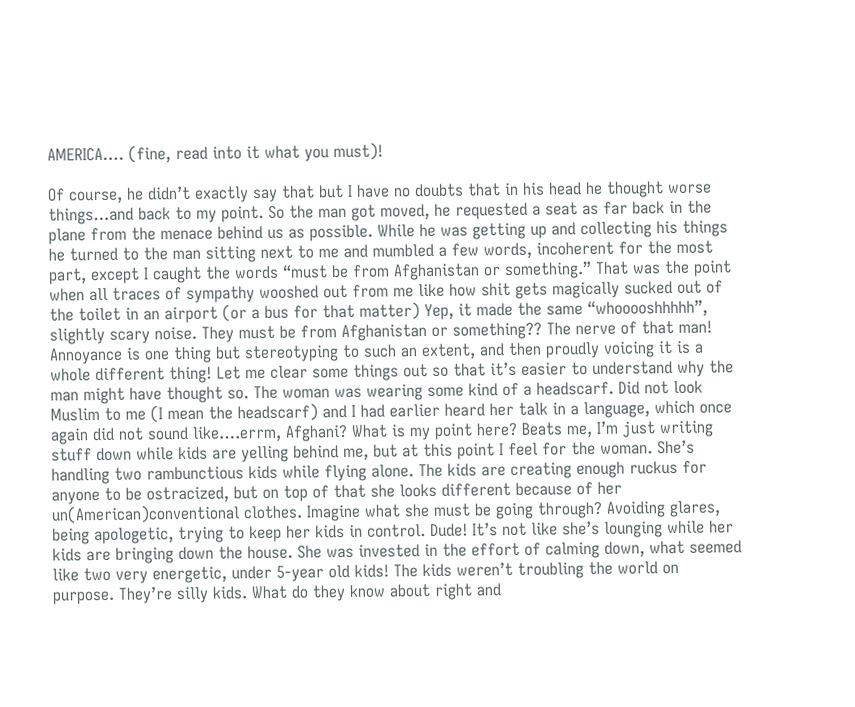AMERICA…. (fine, read into it what you must)!

Of course, he didn’t exactly say that but I have no doubts that in his head he thought worse things…and back to my point. So the man got moved, he requested a seat as far back in the plane from the menace behind us as possible. While he was getting up and collecting his things he turned to the man sitting next to me and mumbled a few words, incoherent for the most part, except I caught the words “must be from Afghanistan or something.” That was the point when all traces of sympathy wooshed out from me like how shit gets magically sucked out of the toilet in an airport (or a bus for that matter) Yep, it made the same “whooooshhhhh”, slightly scary noise. They must be from Afghanistan or something?? The nerve of that man! Annoyance is one thing but stereotyping to such an extent, and then proudly voicing it is a whole different thing! Let me clear some things out so that it’s easier to understand why the man might have thought so. The woman was wearing some kind of a headscarf. Did not look Muslim to me (I mean the headscarf) and I had earlier heard her talk in a language, which once again did not sound like….errm, Afghani? What is my point here? Beats me, I’m just writing stuff down while kids are yelling behind me, but at this point I feel for the woman. She’s handling two rambunctious kids while flying alone. The kids are creating enough ruckus for anyone to be ostracized, but on top of that she looks different because of her un(American)conventional clothes. Imagine what she must be going through? Avoiding glares, being apologetic, trying to keep her kids in control. Dude! It’s not like she’s lounging while her kids are bringing down the house. She was invested in the effort of calming down, what seemed like two very energetic, under 5-year old kids! The kids weren’t troubling the world on purpose. They’re silly kids. What do they know about right and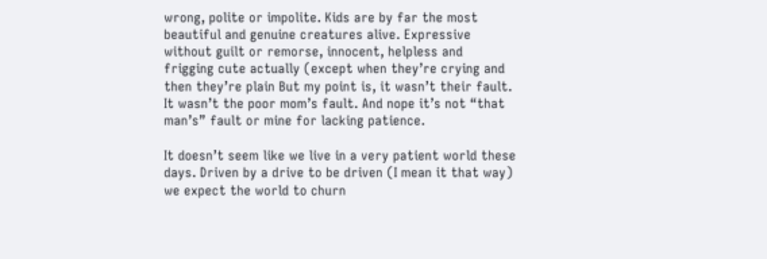wrong, polite or impolite. Kids are by far the most beautiful and genuine creatures alive. Expressive without guilt or remorse, innocent, helpless and frigging cute actually (except when they’re crying and then they’re plain But my point is, it wasn’t their fault. It wasn’t the poor mom’s fault. And nope it’s not “that man’s” fault or mine for lacking patience.

It doesn’t seem like we live in a very patient world these days. Driven by a drive to be driven (I mean it that way) we expect the world to churn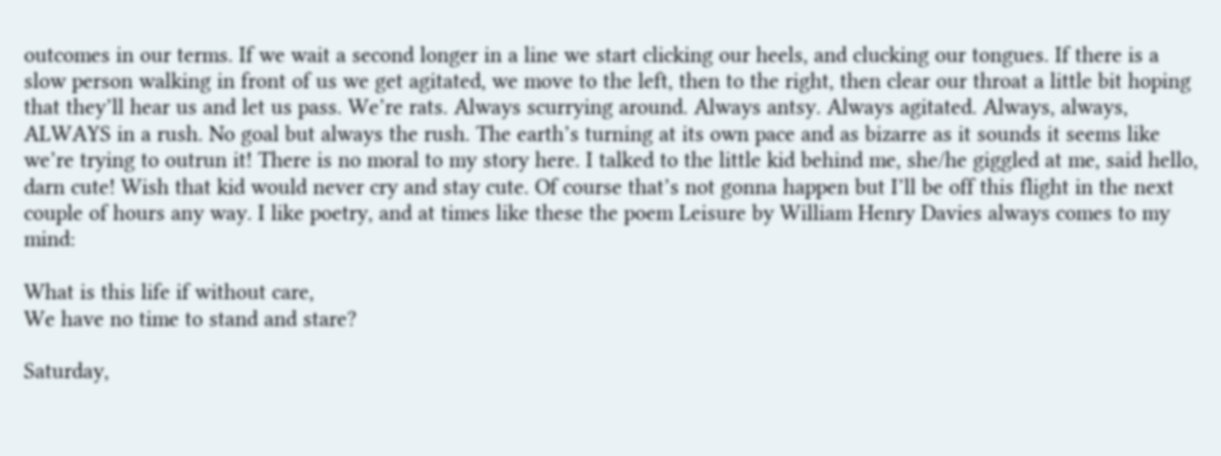outcomes in our terms. If we wait a second longer in a line we start clicking our heels, and clucking our tongues. If there is a slow person walking in front of us we get agitated, we move to the left, then to the right, then clear our throat a little bit hoping that they’ll hear us and let us pass. We’re rats. Always scurrying around. Always antsy. Always agitated. Always, always, ALWAYS in a rush. No goal but always the rush. The earth’s turning at its own pace and as bizarre as it sounds it seems like we’re trying to outrun it! There is no moral to my story here. I talked to the little kid behind me, she/he giggled at me, said hello, darn cute! Wish that kid would never cry and stay cute. Of course that’s not gonna happen but I’ll be off this flight in the next couple of hours any way. I like poetry, and at times like these the poem Leisure by William Henry Davies always comes to my mind:

What is this life if without care,
We have no time to stand and stare?

Saturday,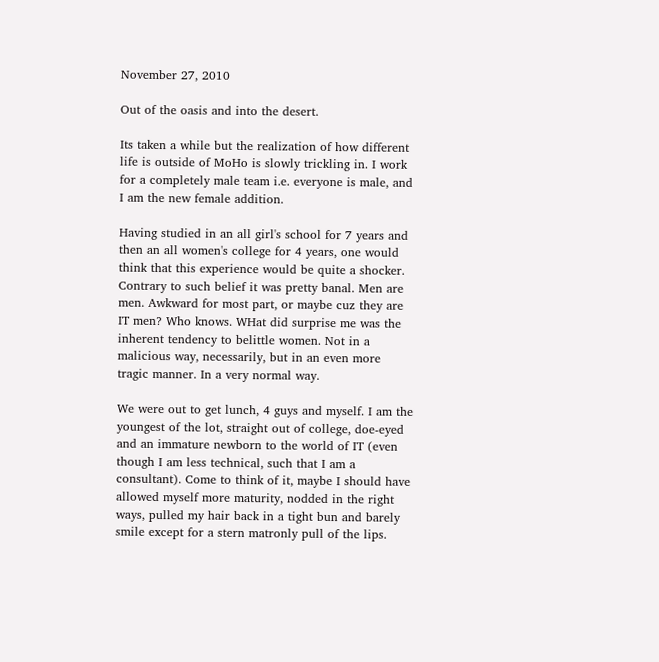November 27, 2010

Out of the oasis and into the desert.

Its taken a while but the realization of how different life is outside of MoHo is slowly trickling in. I work for a completely male team i.e. everyone is male, and I am the new female addition.

Having studied in an all girl's school for 7 years and then an all women's college for 4 years, one would think that this experience would be quite a shocker. Contrary to such belief it was pretty banal. Men are men. Awkward for most part, or maybe cuz they are IT men? Who knows. WHat did surprise me was the inherent tendency to belittle women. Not in a malicious way, necessarily, but in an even more tragic manner. In a very normal way.

We were out to get lunch, 4 guys and myself. I am the youngest of the lot, straight out of college, doe-eyed and an immature newborn to the world of IT (even though I am less technical, such that I am a consultant). Come to think of it, maybe I should have allowed myself more maturity, nodded in the right ways, pulled my hair back in a tight bun and barely smile except for a stern matronly pull of the lips.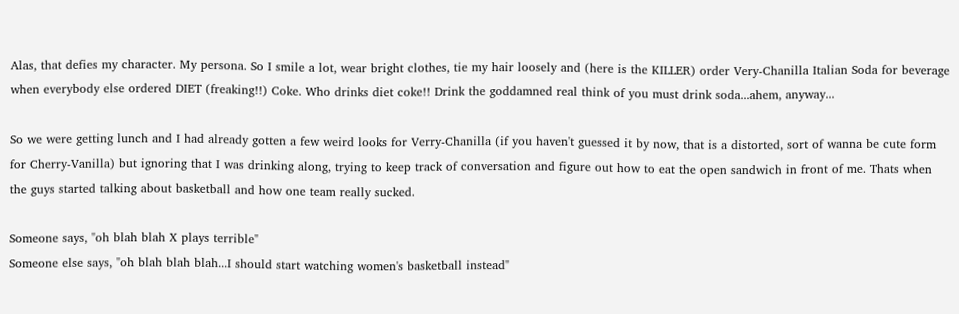Alas, that defies my character. My persona. So I smile a lot, wear bright clothes, tie my hair loosely and (here is the KILLER) order Very-Chanilla Italian Soda for beverage when everybody else ordered DIET (freaking!!) Coke. Who drinks diet coke!! Drink the goddamned real think of you must drink soda...ahem, anyway...

So we were getting lunch and I had already gotten a few weird looks for Verry-Chanilla (if you haven't guessed it by now, that is a distorted, sort of wanna be cute form for Cherry-Vanilla) but ignoring that I was drinking along, trying to keep track of conversation and figure out how to eat the open sandwich in front of me. Thats when the guys started talking about basketball and how one team really sucked.

Someone says, "oh blah blah X plays terrible"
Someone else says, "oh blah blah blah...I should start watching women's basketball instead"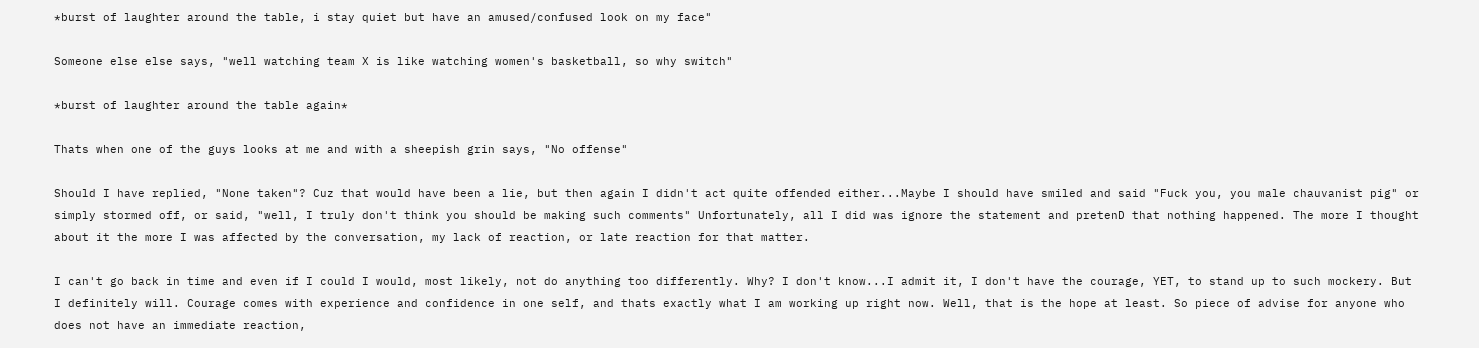*burst of laughter around the table, i stay quiet but have an amused/confused look on my face"

Someone else else says, "well watching team X is like watching women's basketball, so why switch"

*burst of laughter around the table again*

Thats when one of the guys looks at me and with a sheepish grin says, "No offense"

Should I have replied, "None taken"? Cuz that would have been a lie, but then again I didn't act quite offended either...Maybe I should have smiled and said "Fuck you, you male chauvanist pig" or simply stormed off, or said, "well, I truly don't think you should be making such comments" Unfortunately, all I did was ignore the statement and pretenD that nothing happened. The more I thought about it the more I was affected by the conversation, my lack of reaction, or late reaction for that matter.

I can't go back in time and even if I could I would, most likely, not do anything too differently. Why? I don't know...I admit it, I don't have the courage, YET, to stand up to such mockery. But I definitely will. Courage comes with experience and confidence in one self, and thats exactly what I am working up right now. Well, that is the hope at least. So piece of advise for anyone who does not have an immediate reaction,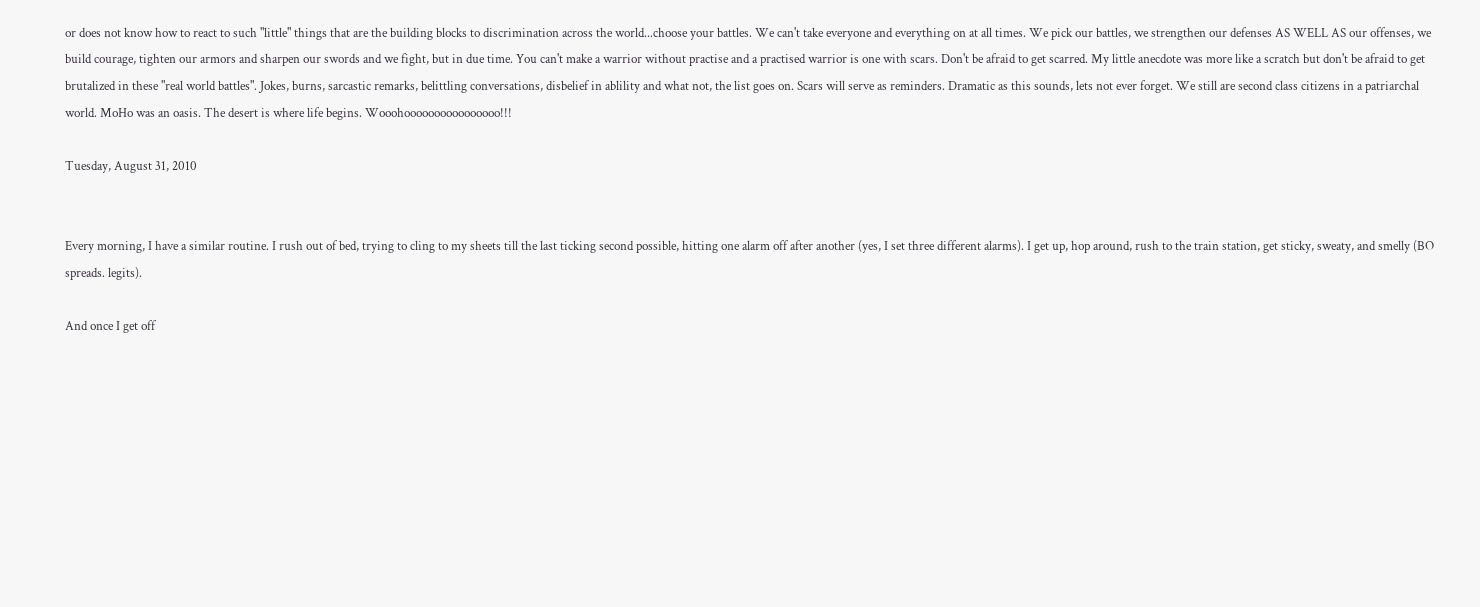or does not know how to react to such "little" things that are the building blocks to discrimination across the world...choose your battles. We can't take everyone and everything on at all times. We pick our battles, we strengthen our defenses AS WELL AS our offenses, we build courage, tighten our armors and sharpen our swords and we fight, but in due time. You can't make a warrior without practise and a practised warrior is one with scars. Don't be afraid to get scarred. My little anecdote was more like a scratch but don't be afraid to get brutalized in these "real world battles". Jokes, burns, sarcastic remarks, belittling conversations, disbelief in ablility and what not, the list goes on. Scars will serve as reminders. Dramatic as this sounds, lets not ever forget. We still are second class citizens in a patriarchal world. MoHo was an oasis. The desert is where life begins. Wooohoooooooooooooooo!!!

Tuesday, August 31, 2010


Every morning, I have a similar routine. I rush out of bed, trying to cling to my sheets till the last ticking second possible, hitting one alarm off after another (yes, I set three different alarms). I get up, hop around, rush to the train station, get sticky, sweaty, and smelly (BO spreads. legits).

And once I get off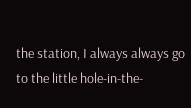the station, I always always go to the little hole-in-the-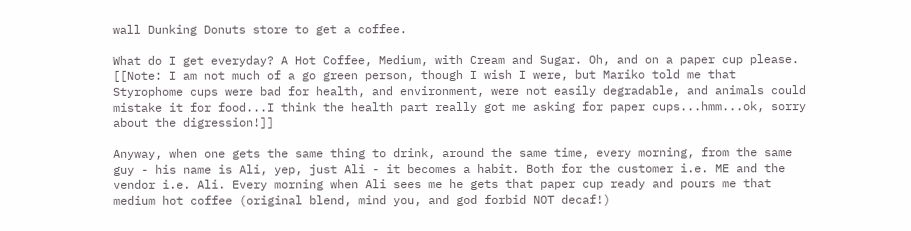wall Dunking Donuts store to get a coffee.

What do I get everyday? A Hot Coffee, Medium, with Cream and Sugar. Oh, and on a paper cup please. [[Note: I am not much of a go green person, though I wish I were, but Mariko told me that Styrophome cups were bad for health, and environment, were not easily degradable, and animals could mistake it for food...I think the health part really got me asking for paper cups...hmm...ok, sorry about the digression!]]

Anyway, when one gets the same thing to drink, around the same time, every morning, from the same guy - his name is Ali, yep, just Ali - it becomes a habit. Both for the customer i.e. ME and the vendor i.e. Ali. Every morning when Ali sees me he gets that paper cup ready and pours me that medium hot coffee (original blend, mind you, and god forbid NOT decaf!)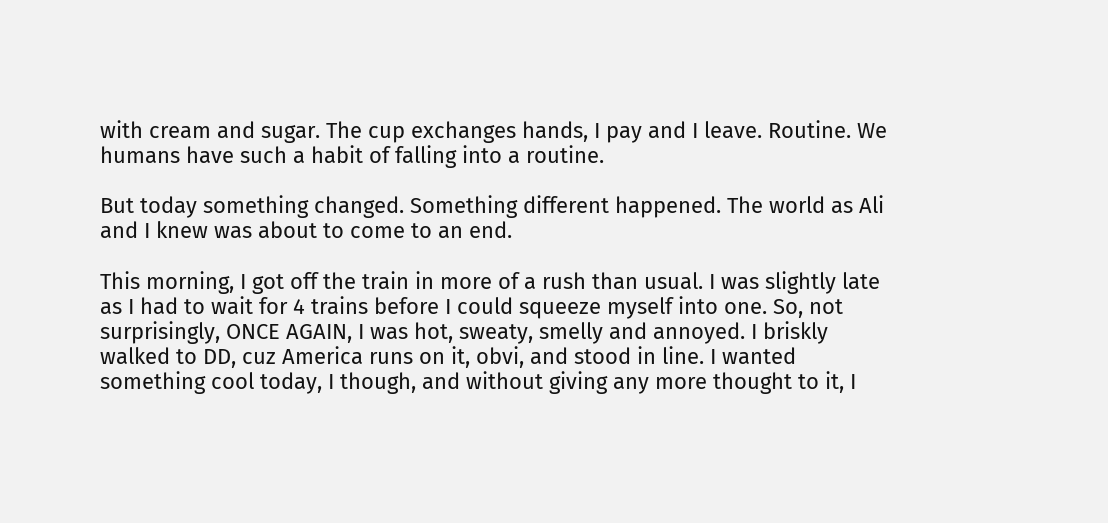with cream and sugar. The cup exchanges hands, I pay and I leave. Routine. We humans have such a habit of falling into a routine.

But today something changed. Something different happened. The world as Ali and I knew was about to come to an end.

This morning, I got off the train in more of a rush than usual. I was slightly late as I had to wait for 4 trains before I could squeeze myself into one. So, not surprisingly, ONCE AGAIN, I was hot, sweaty, smelly and annoyed. I briskly walked to DD, cuz America runs on it, obvi, and stood in line. I wanted something cool today, I though, and without giving any more thought to it, I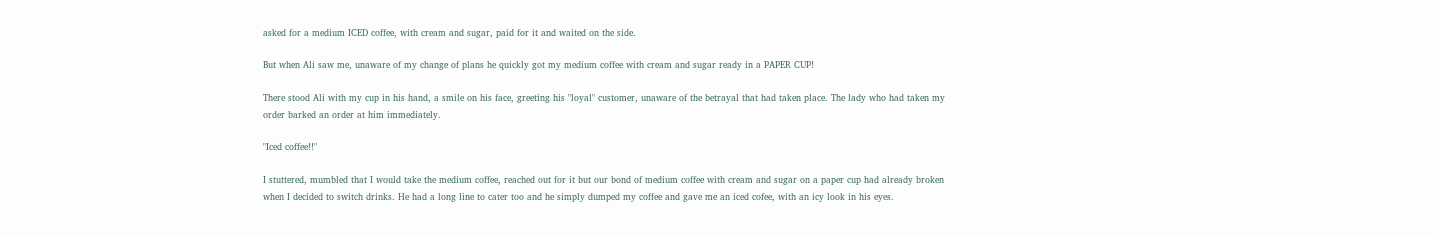asked for a medium ICED coffee, with cream and sugar, paid for it and waited on the side.

But when Ali saw me, unaware of my change of plans he quickly got my medium coffee with cream and sugar ready in a PAPER CUP!

There stood Ali with my cup in his hand, a smile on his face, greeting his "loyal" customer, unaware of the betrayal that had taken place. The lady who had taken my order barked an order at him immediately.

"Iced coffee!!"

I stuttered, mumbled that I would take the medium coffee, reached out for it but our bond of medium coffee with cream and sugar on a paper cup had already broken when I decided to switch drinks. He had a long line to cater too and he simply dumped my coffee and gave me an iced cofee, with an icy look in his eyes.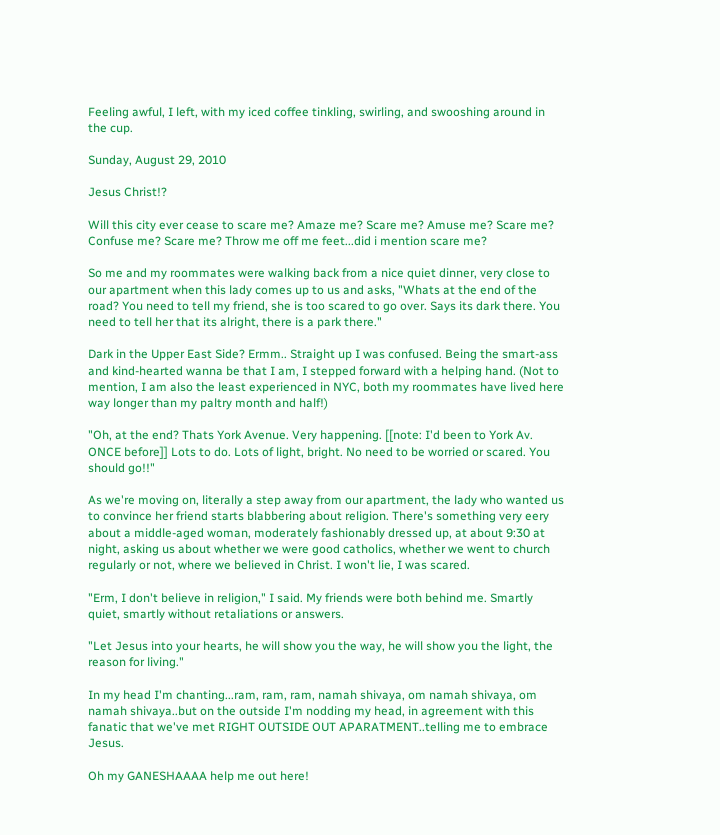Feeling awful, I left, with my iced coffee tinkling, swirling, and swooshing around in the cup.

Sunday, August 29, 2010

Jesus Christ!?

Will this city ever cease to scare me? Amaze me? Scare me? Amuse me? Scare me? Confuse me? Scare me? Throw me off me feet...did i mention scare me?

So me and my roommates were walking back from a nice quiet dinner, very close to our apartment when this lady comes up to us and asks, "Whats at the end of the road? You need to tell my friend, she is too scared to go over. Says its dark there. You need to tell her that its alright, there is a park there."

Dark in the Upper East Side? Ermm.. Straight up I was confused. Being the smart-ass and kind-hearted wanna be that I am, I stepped forward with a helping hand. (Not to mention, I am also the least experienced in NYC, both my roommates have lived here way longer than my paltry month and half!)

"Oh, at the end? Thats York Avenue. Very happening. [[note: I'd been to York Av. ONCE before]] Lots to do. Lots of light, bright. No need to be worried or scared. You should go!!"

As we're moving on, literally a step away from our apartment, the lady who wanted us to convince her friend starts blabbering about religion. There's something very eery about a middle-aged woman, moderately fashionably dressed up, at about 9:30 at night, asking us about whether we were good catholics, whether we went to church regularly or not, where we believed in Christ. I won't lie, I was scared.

"Erm, I don't believe in religion," I said. My friends were both behind me. Smartly quiet, smartly without retaliations or answers.

"Let Jesus into your hearts, he will show you the way, he will show you the light, the reason for living."

In my head I'm chanting...ram, ram, ram, namah shivaya, om namah shivaya, om namah shivaya..but on the outside I'm nodding my head, in agreement with this fanatic that we've met RIGHT OUTSIDE OUT APARATMENT..telling me to embrace Jesus.

Oh my GANESHAAAA help me out here!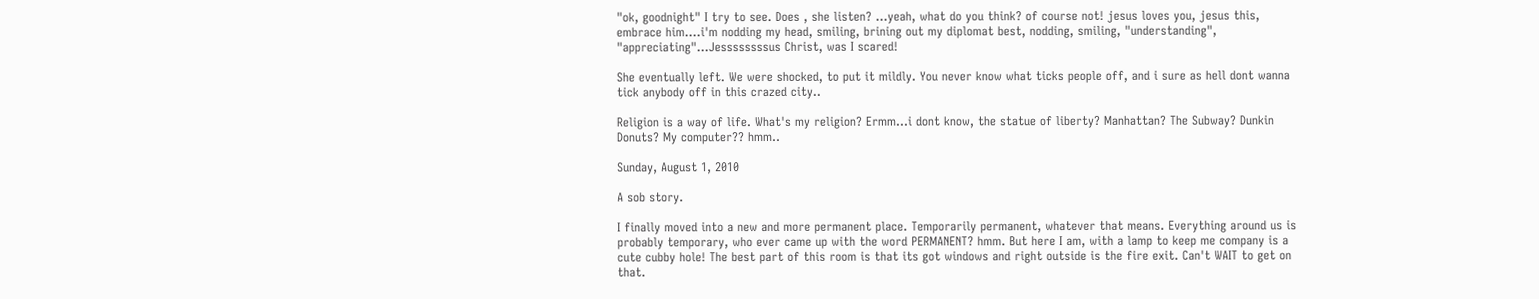"ok, goodnight" I try to see. Does , she listen? ...yeah, what do you think? of course not! jesus loves you, jesus this, embrace him....i'm nodding my head, smiling, brining out my diplomat best, nodding, smiling, "understanding", "appreciating"...Jessssssssus Christ, was I scared!

She eventually left. We were shocked, to put it mildly. You never know what ticks people off, and i sure as hell dont wanna tick anybody off in this crazed city..

Religion is a way of life. What's my religion? Ermm...i dont know, the statue of liberty? Manhattan? The Subway? Dunkin Donuts? My computer?? hmm..

Sunday, August 1, 2010

A sob story.

I finally moved into a new and more permanent place. Temporarily permanent, whatever that means. Everything around us is probably temporary, who ever came up with the word PERMANENT? hmm. But here I am, with a lamp to keep me company is a cute cubby hole! The best part of this room is that its got windows and right outside is the fire exit. Can't WAIT to get on that.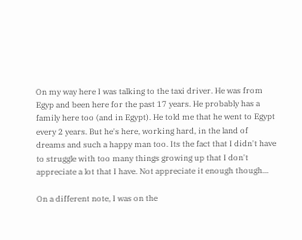On my way here I was talking to the taxi driver. He was from Egyp and been here for the past 17 years. He probably has a family here too (and in Egypt). He told me that he went to Egypt every 2 years. But he's here, working hard, in the land of dreams and such a happy man too. Its the fact that I didn't have to struggle with too many things growing up that I don't appreciate a lot that I have. Not appreciate it enough though...

On a different note, I was on the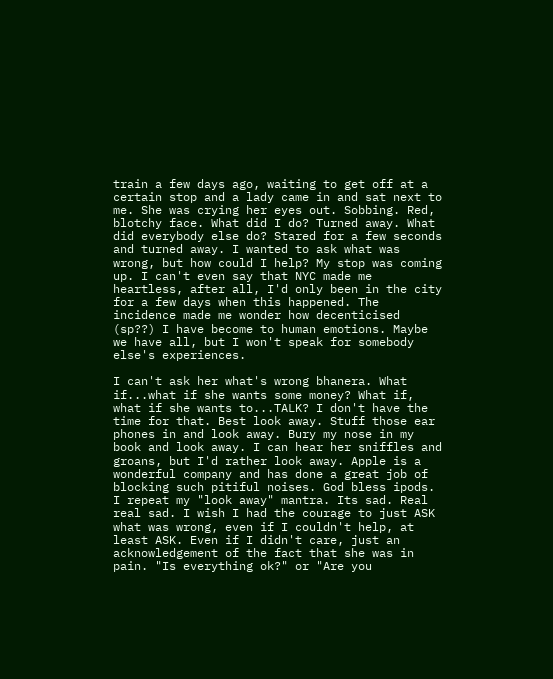train a few days ago, waiting to get off at a certain stop and a lady came in and sat next to me. She was crying her eyes out. Sobbing. Red, blotchy face. What did I do? Turned away. What did everybody else do? Stared for a few seconds and turned away. I wanted to ask what was wrong, but how could I help? My stop was coming up. I can't even say that NYC made me heartless, after all, I'd only been in the city for a few days when this happened. The incidence made me wonder how decenticised (sp??) I have become to human emotions. Maybe we have all, but I won't speak for somebody else's experiences.

I can't ask her what's wrong bhanera. What if...what if she wants some money? What if, what if she wants to...TALK? I don't have the time for that. Best look away. Stuff those ear phones in and look away. Bury my nose in my book and look away. I can hear her sniffles and groans, but I'd rather look away. Apple is a wonderful company and has done a great job of blocking such pitiful noises. God bless ipods. I repeat my "look away" mantra. Its sad. Real real sad. I wish I had the courage to just ASK what was wrong, even if I couldn't help, at least ASK. Even if I didn't care, just an acknowledgement of the fact that she was in pain. "Is everything ok?" or "Are you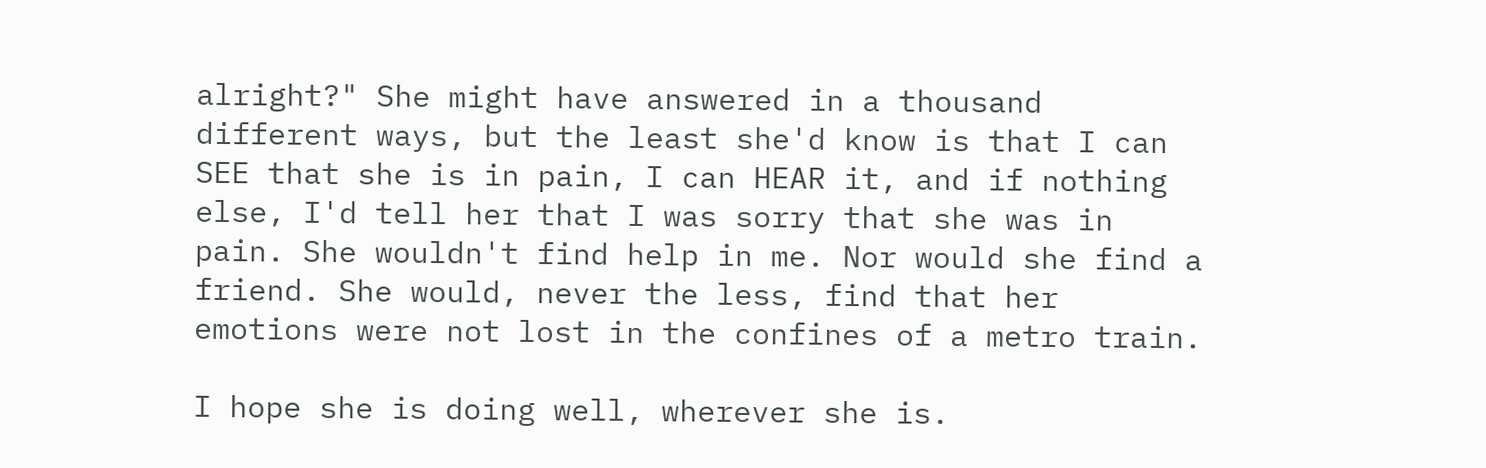alright?" She might have answered in a thousand different ways, but the least she'd know is that I can SEE that she is in pain, I can HEAR it, and if nothing else, I'd tell her that I was sorry that she was in pain. She wouldn't find help in me. Nor would she find a friend. She would, never the less, find that her emotions were not lost in the confines of a metro train.

I hope she is doing well, wherever she is.